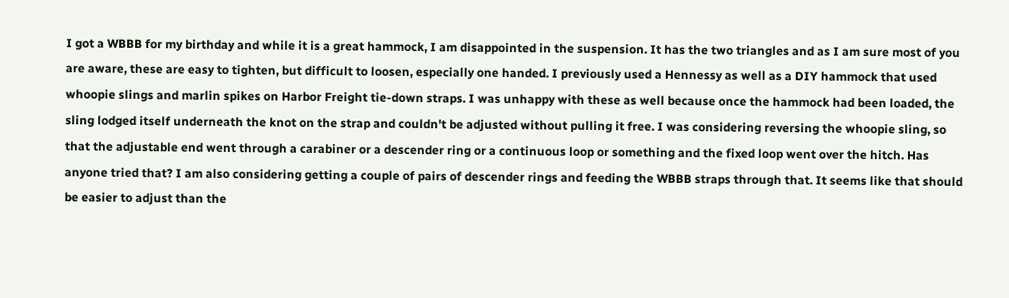I got a WBBB for my birthday and while it is a great hammock, I am disappointed in the suspension. It has the two triangles and as I am sure most of you are aware, these are easy to tighten, but difficult to loosen, especially one handed. I previously used a Hennessy as well as a DIY hammock that used whoopie slings and marlin spikes on Harbor Freight tie-down straps. I was unhappy with these as well because once the hammock had been loaded, the sling lodged itself underneath the knot on the strap and couldn't be adjusted without pulling it free. I was considering reversing the whoopie sling, so that the adjustable end went through a carabiner or a descender ring or a continuous loop or something and the fixed loop went over the hitch. Has anyone tried that? I am also considering getting a couple of pairs of descender rings and feeding the WBBB straps through that. It seems like that should be easier to adjust than the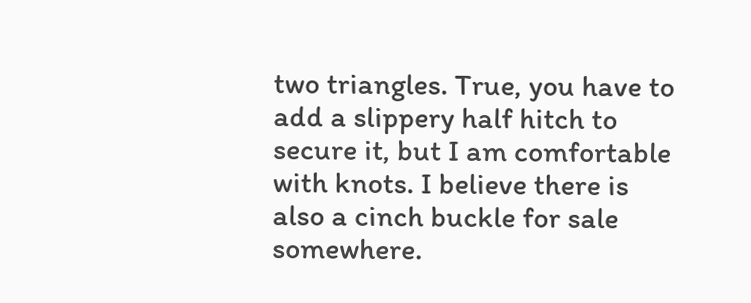two triangles. True, you have to add a slippery half hitch to secure it, but I am comfortable with knots. I believe there is also a cinch buckle for sale somewhere.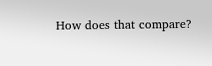How does that compare?